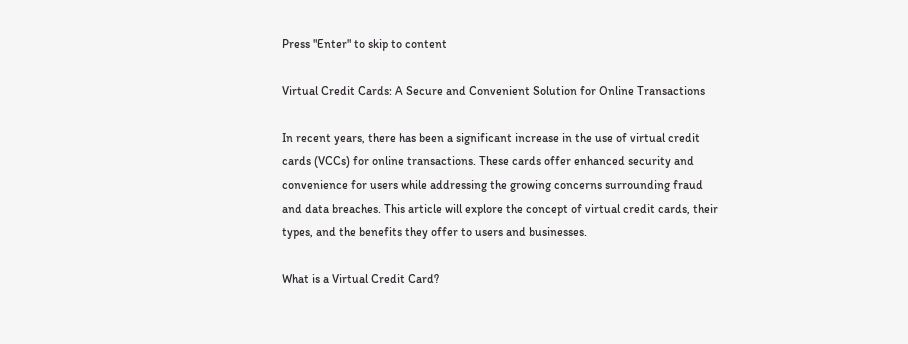Press "Enter" to skip to content

Virtual Credit Cards: A Secure and Convenient Solution for Online Transactions

In recent years, there has been a significant increase in the use of virtual credit cards (VCCs) for online transactions. These cards offer enhanced security and convenience for users while addressing the growing concerns surrounding fraud and data breaches. This article will explore the concept of virtual credit cards, their types, and the benefits they offer to users and businesses.

What is a Virtual Credit Card?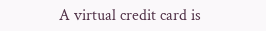A virtual credit card is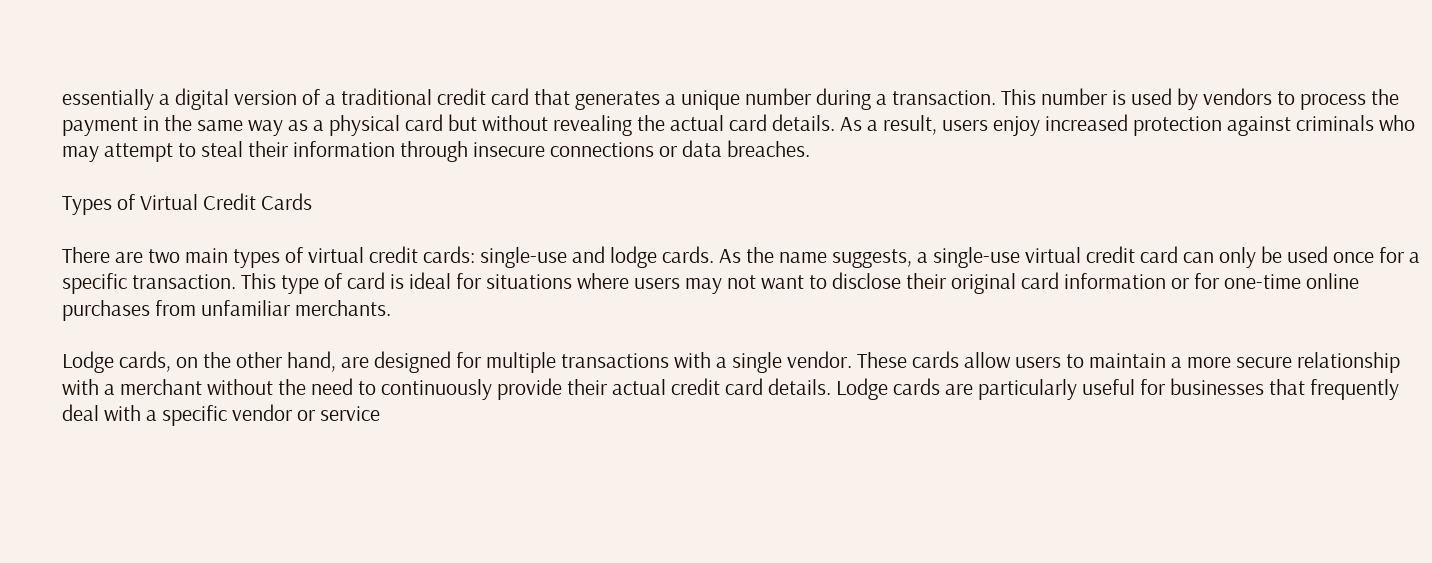essentially a digital version of a traditional credit card that generates a unique number during a transaction. This number is used by vendors to process the payment in the same way as a physical card but without revealing the actual card details. As a result, users enjoy increased protection against criminals who may attempt to steal their information through insecure connections or data breaches.

Types of Virtual Credit Cards

There are two main types of virtual credit cards: single-use and lodge cards. As the name suggests, a single-use virtual credit card can only be used once for a specific transaction. This type of card is ideal for situations where users may not want to disclose their original card information or for one-time online purchases from unfamiliar merchants.

Lodge cards, on the other hand, are designed for multiple transactions with a single vendor. These cards allow users to maintain a more secure relationship with a merchant without the need to continuously provide their actual credit card details. Lodge cards are particularly useful for businesses that frequently deal with a specific vendor or service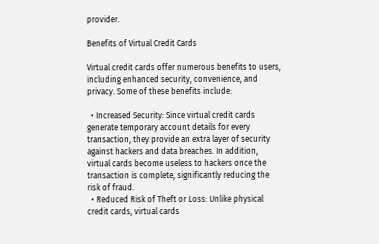provider.

Benefits of Virtual Credit Cards

Virtual credit cards offer numerous benefits to users, including enhanced security, convenience, and privacy. Some of these benefits include:

  • Increased Security: Since virtual credit cards generate temporary account details for every transaction, they provide an extra layer of security against hackers and data breaches. In addition, virtual cards become useless to hackers once the transaction is complete, significantly reducing the risk of fraud.
  • Reduced Risk of Theft or Loss: Unlike physical credit cards, virtual cards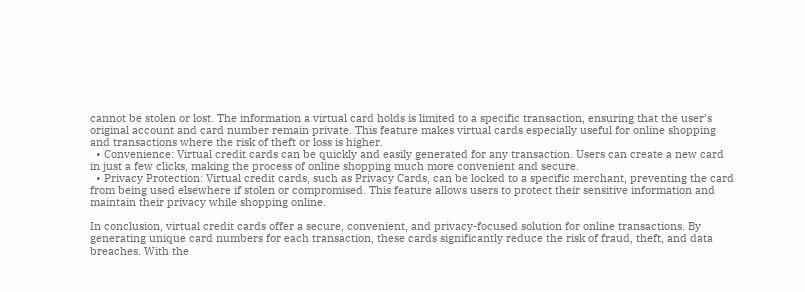cannot be stolen or lost. The information a virtual card holds is limited to a specific transaction, ensuring that the user’s original account and card number remain private. This feature makes virtual cards especially useful for online shopping and transactions where the risk of theft or loss is higher.
  • Convenience: Virtual credit cards can be quickly and easily generated for any transaction. Users can create a new card in just a few clicks, making the process of online shopping much more convenient and secure.
  • Privacy Protection: Virtual credit cards, such as Privacy Cards, can be locked to a specific merchant, preventing the card from being used elsewhere if stolen or compromised. This feature allows users to protect their sensitive information and maintain their privacy while shopping online.

In conclusion, virtual credit cards offer a secure, convenient, and privacy-focused solution for online transactions. By generating unique card numbers for each transaction, these cards significantly reduce the risk of fraud, theft, and data breaches. With the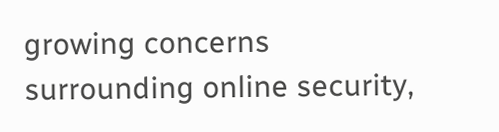growing concerns surrounding online security,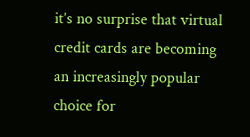it’s no surprise that virtual credit cards are becoming an increasingly popular choice for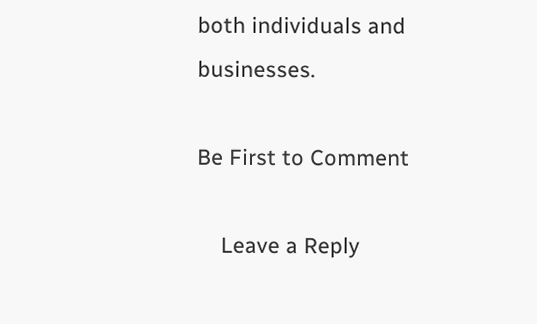both individuals and businesses.

Be First to Comment

    Leave a Reply